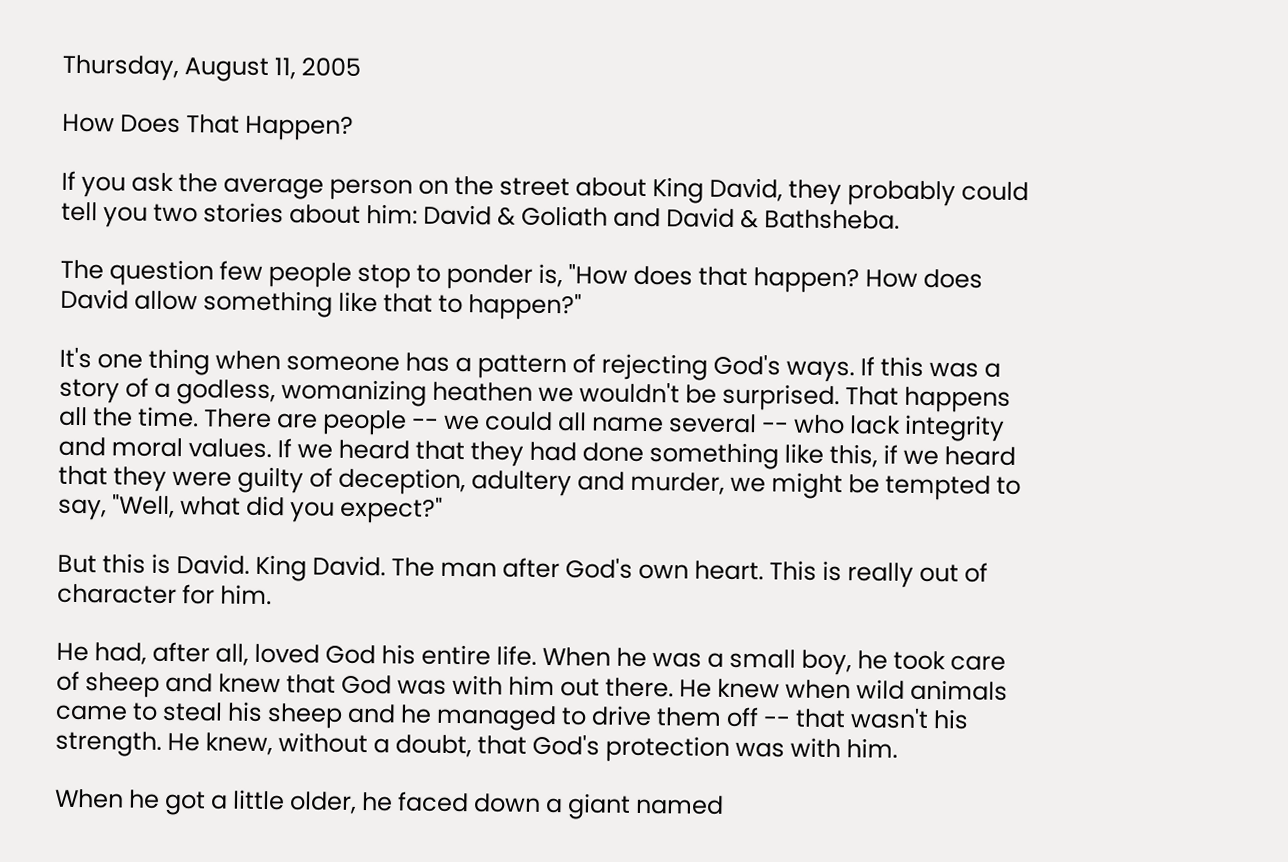Thursday, August 11, 2005

How Does That Happen?

If you ask the average person on the street about King David, they probably could tell you two stories about him: David & Goliath and David & Bathsheba.

The question few people stop to ponder is, "How does that happen? How does David allow something like that to happen?"

It's one thing when someone has a pattern of rejecting God's ways. If this was a story of a godless, womanizing heathen we wouldn't be surprised. That happens all the time. There are people -- we could all name several -- who lack integrity and moral values. If we heard that they had done something like this, if we heard that they were guilty of deception, adultery and murder, we might be tempted to say, "Well, what did you expect?"

But this is David. King David. The man after God's own heart. This is really out of character for him.

He had, after all, loved God his entire life. When he was a small boy, he took care of sheep and knew that God was with him out there. He knew when wild animals came to steal his sheep and he managed to drive them off -- that wasn't his strength. He knew, without a doubt, that God's protection was with him.

When he got a little older, he faced down a giant named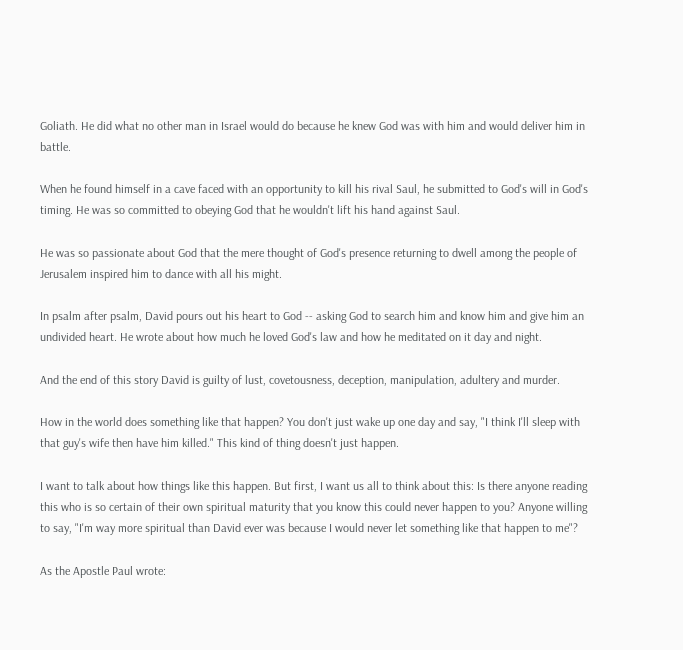Goliath. He did what no other man in Israel would do because he knew God was with him and would deliver him in battle.

When he found himself in a cave faced with an opportunity to kill his rival Saul, he submitted to God's will in God's timing. He was so committed to obeying God that he wouldn't lift his hand against Saul.

He was so passionate about God that the mere thought of God's presence returning to dwell among the people of Jerusalem inspired him to dance with all his might.

In psalm after psalm, David pours out his heart to God -- asking God to search him and know him and give him an undivided heart. He wrote about how much he loved God's law and how he meditated on it day and night.

And the end of this story David is guilty of lust, covetousness, deception, manipulation, adultery and murder.

How in the world does something like that happen? You don't just wake up one day and say, "I think I'll sleep with that guy's wife then have him killed." This kind of thing doesn't just happen.

I want to talk about how things like this happen. But first, I want us all to think about this: Is there anyone reading this who is so certain of their own spiritual maturity that you know this could never happen to you? Anyone willing to say, "I'm way more spiritual than David ever was because I would never let something like that happen to me"?

As the Apostle Paul wrote: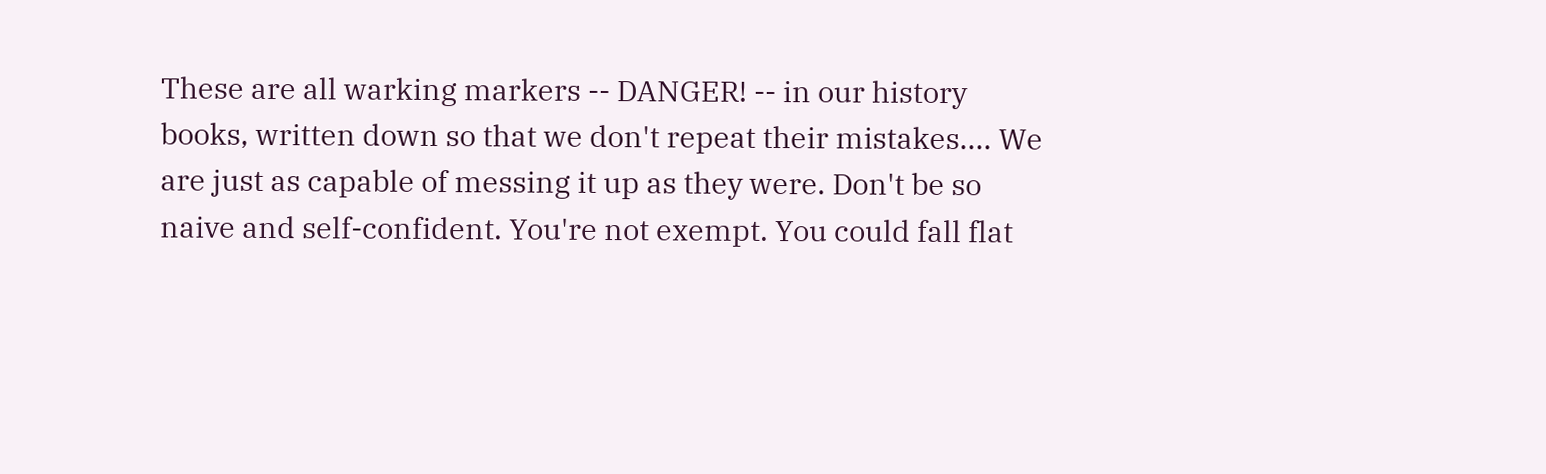These are all warking markers -- DANGER! -- in our history books, written down so that we don't repeat their mistakes.... We are just as capable of messing it up as they were. Don't be so naive and self-confident. You're not exempt. You could fall flat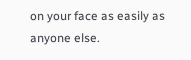on your face as easily as anyone else.